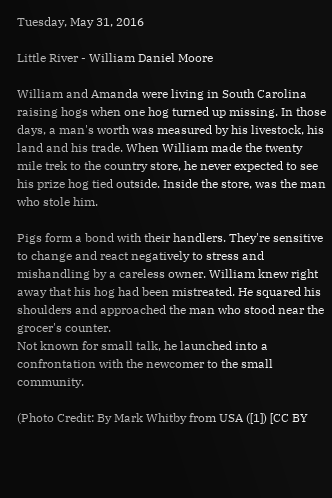Tuesday, May 31, 2016

Little River - William Daniel Moore

William and Amanda were living in South Carolina raising hogs when one hog turned up missing. In those days, a man's worth was measured by his livestock, his land and his trade. When William made the twenty mile trek to the country store, he never expected to see his prize hog tied outside. Inside the store, was the man who stole him.

Pigs form a bond with their handlers. They're sensitive to change and react negatively to stress and mishandling by a careless owner. William knew right away that his hog had been mistreated. He squared his shoulders and approached the man who stood near the grocer's counter.
Not known for small talk, he launched into a confrontation with the newcomer to the small community.

(Photo Credit: By Mark Whitby from USA ([1]) [CC BY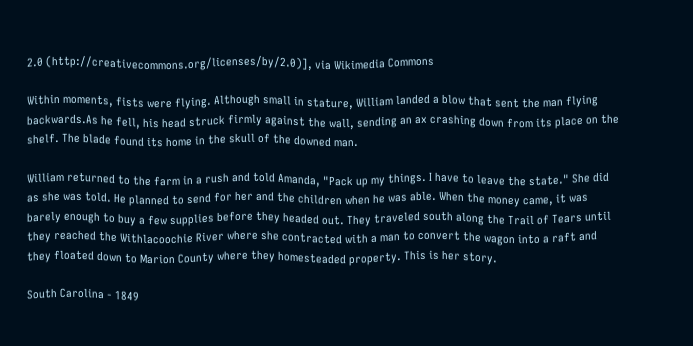2.0 (http://creativecommons.org/licenses/by/2.0)], via Wikimedia Commons

Within moments, fists were flying. Although small in stature, William landed a blow that sent the man flying backwards.As he fell, his head struck firmly against the wall, sending an ax crashing down from its place on the shelf. The blade found its home in the skull of the downed man.

William returned to the farm in a rush and told Amanda, "Pack up my things. I have to leave the state." She did as she was told. He planned to send for her and the children when he was able. When the money came, it was barely enough to buy a few supplies before they headed out. They traveled south along the Trail of Tears until they reached the Withlacoochie River where she contracted with a man to convert the wagon into a raft and they floated down to Marion County where they homesteaded property. This is her story.

South Carolina - 1849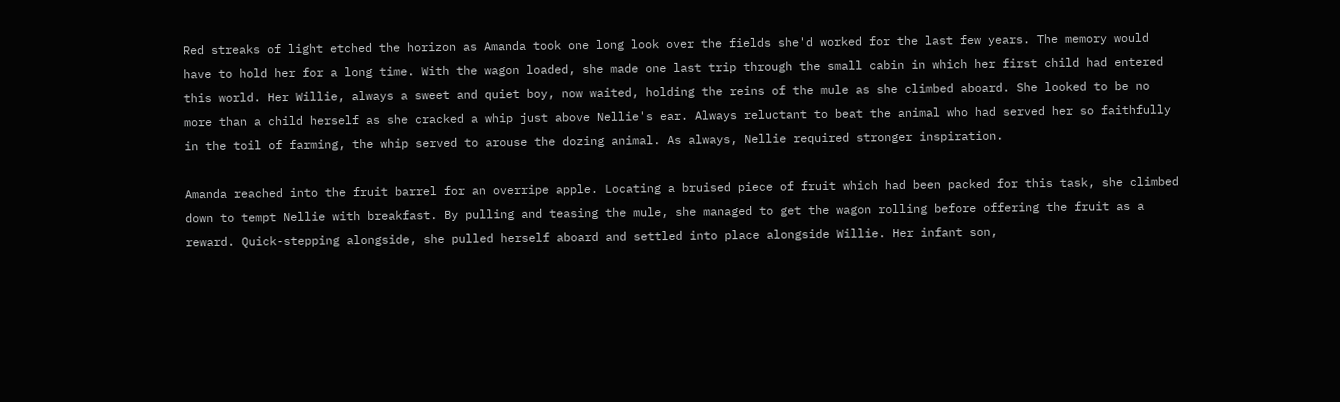Red streaks of light etched the horizon as Amanda took one long look over the fields she'd worked for the last few years. The memory would have to hold her for a long time. With the wagon loaded, she made one last trip through the small cabin in which her first child had entered this world. Her Willie, always a sweet and quiet boy, now waited, holding the reins of the mule as she climbed aboard. She looked to be no more than a child herself as she cracked a whip just above Nellie's ear. Always reluctant to beat the animal who had served her so faithfully in the toil of farming, the whip served to arouse the dozing animal. As always, Nellie required stronger inspiration.

Amanda reached into the fruit barrel for an overripe apple. Locating a bruised piece of fruit which had been packed for this task, she climbed down to tempt Nellie with breakfast. By pulling and teasing the mule, she managed to get the wagon rolling before offering the fruit as a reward. Quick-stepping alongside, she pulled herself aboard and settled into place alongside Willie. Her infant son,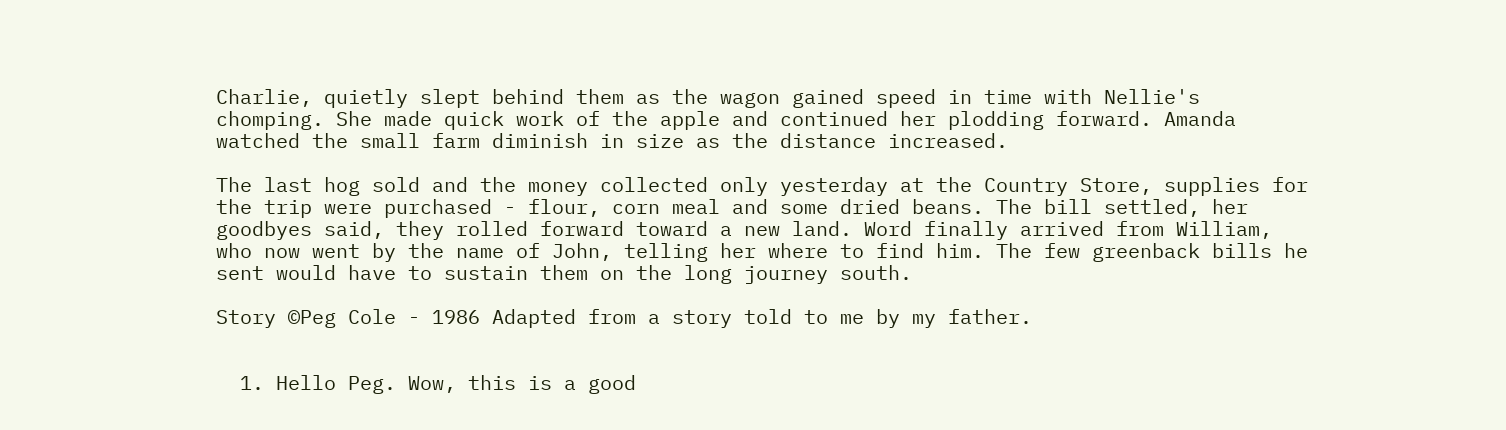Charlie, quietly slept behind them as the wagon gained speed in time with Nellie's chomping. She made quick work of the apple and continued her plodding forward. Amanda watched the small farm diminish in size as the distance increased.

The last hog sold and the money collected only yesterday at the Country Store, supplies for the trip were purchased - flour, corn meal and some dried beans. The bill settled, her goodbyes said, they rolled forward toward a new land. Word finally arrived from William, who now went by the name of John, telling her where to find him. The few greenback bills he sent would have to sustain them on the long journey south.

Story ©Peg Cole - 1986 Adapted from a story told to me by my father.


  1. Hello Peg. Wow, this is a good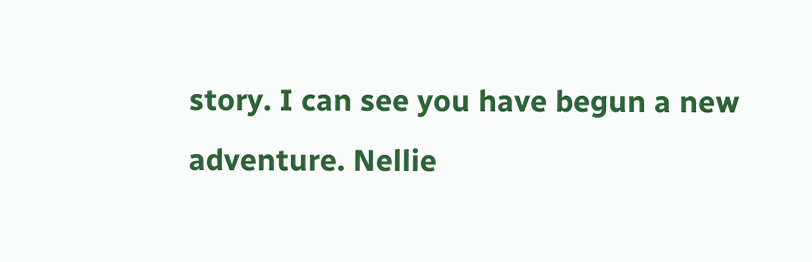story. I can see you have begun a new adventure. Nellie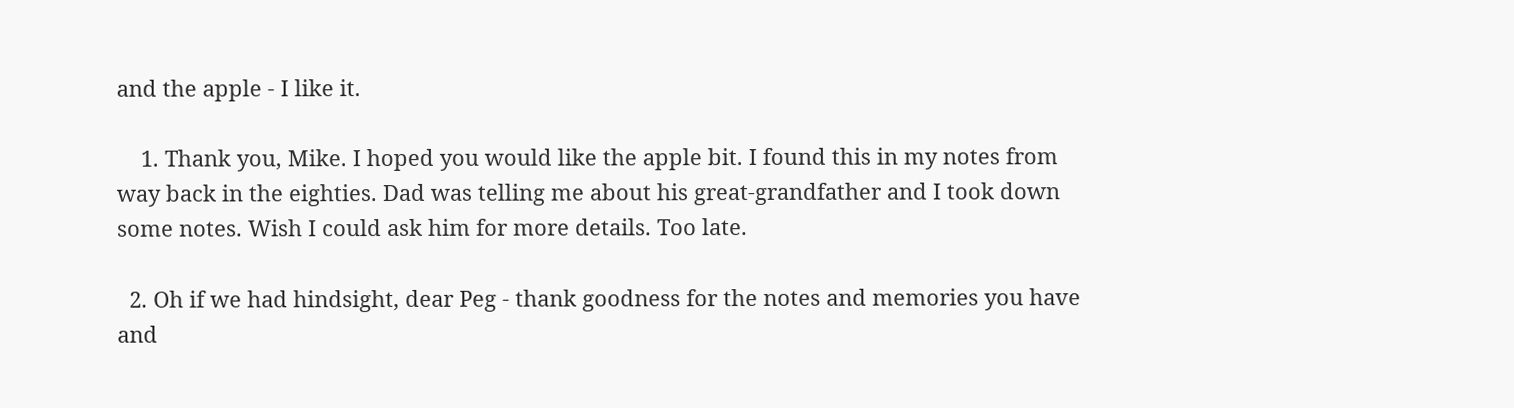and the apple - I like it.

    1. Thank you, Mike. I hoped you would like the apple bit. I found this in my notes from way back in the eighties. Dad was telling me about his great-grandfather and I took down some notes. Wish I could ask him for more details. Too late.

  2. Oh if we had hindsight, dear Peg - thank goodness for the notes and memories you have and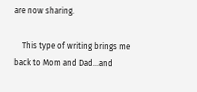are now sharing.

    This type of writing brings me back to Mom and Dad...and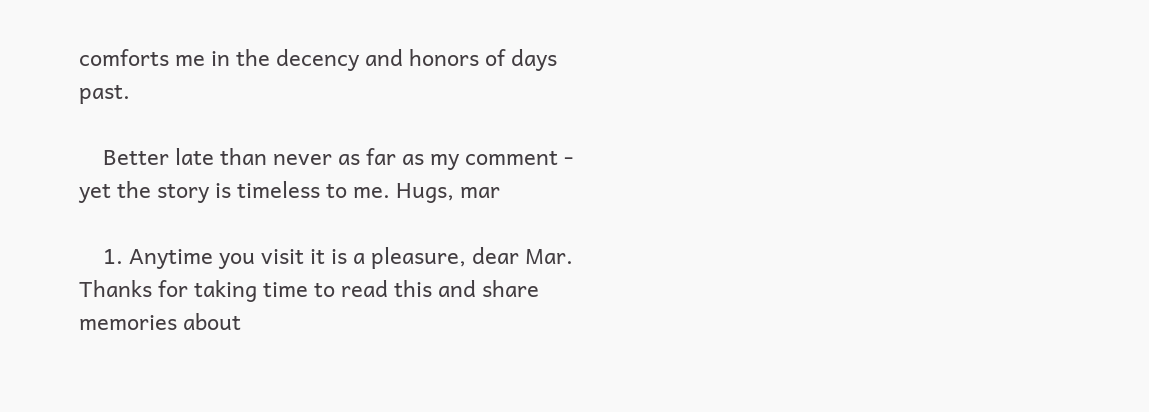comforts me in the decency and honors of days past.

    Better late than never as far as my comment - yet the story is timeless to me. Hugs, mar

    1. Anytime you visit it is a pleasure, dear Mar. Thanks for taking time to read this and share memories about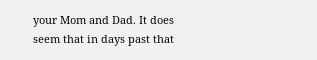your Mom and Dad. It does seem that in days past that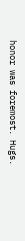honor was foremost. Hugs.